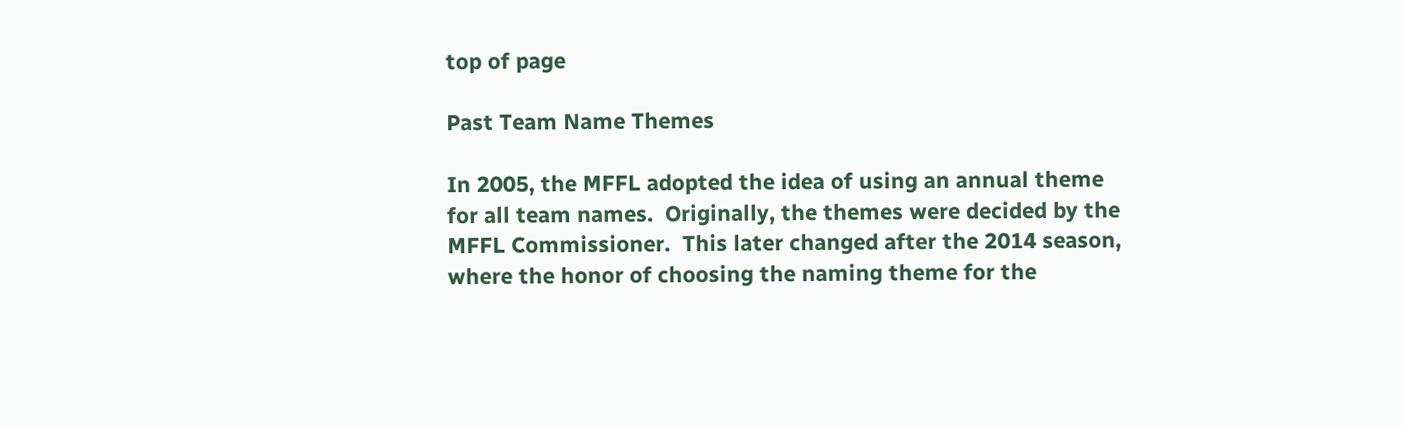top of page

Past Team Name Themes

In 2005, the MFFL adopted the idea of using an annual theme for all team names.  Originally, the themes were decided by the MFFL Commissioner.  This later changed after the 2014 season, where the honor of choosing the naming theme for the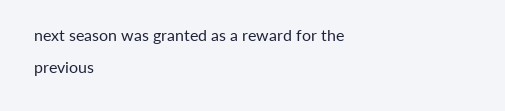next season was granted as a reward for the previous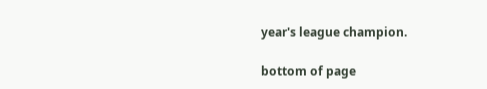year's league champion.

bottom of page